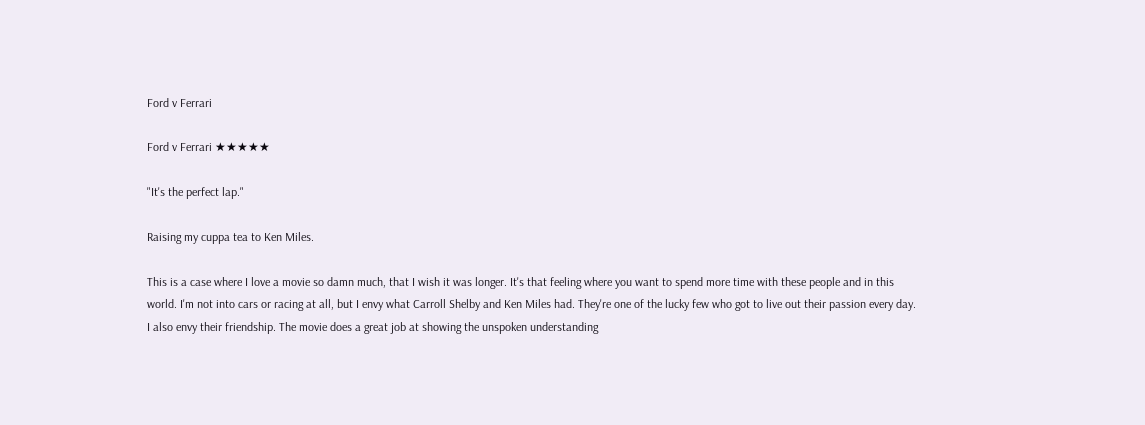Ford v Ferrari

Ford v Ferrari ★★★★★

"It's the perfect lap."

Raising my cuppa tea to Ken Miles.

This is a case where I love a movie so damn much, that I wish it was longer. It's that feeling where you want to spend more time with these people and in this world. I'm not into cars or racing at all, but I envy what Carroll Shelby and Ken Miles had. They're one of the lucky few who got to live out their passion every day. I also envy their friendship. The movie does a great job at showing the unspoken understanding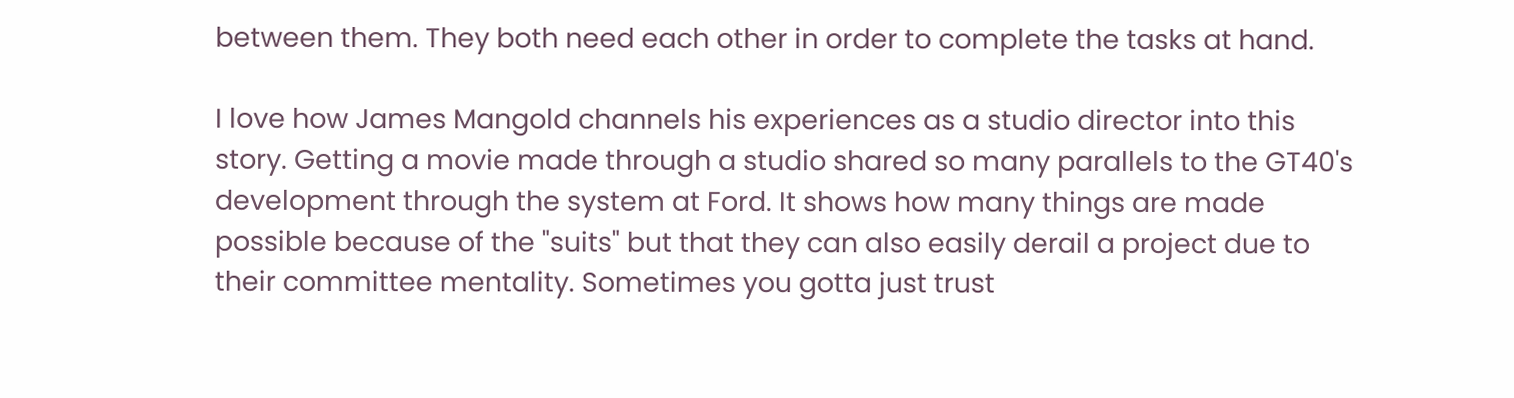between them. They both need each other in order to complete the tasks at hand.

I love how James Mangold channels his experiences as a studio director into this story. Getting a movie made through a studio shared so many parallels to the GT40's development through the system at Ford. It shows how many things are made possible because of the "suits" but that they can also easily derail a project due to their committee mentality. Sometimes you gotta just trust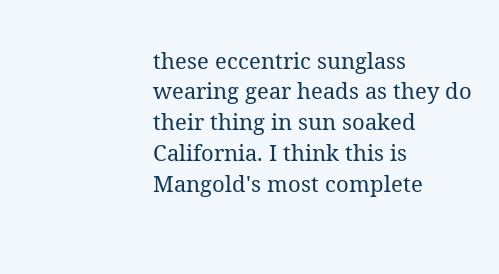these eccentric sunglass wearing gear heads as they do their thing in sun soaked California. I think this is Mangold's most complete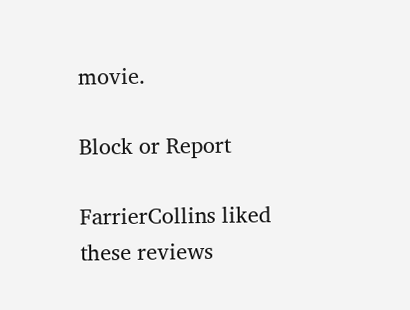movie.

Block or Report

FarrierCollins liked these reviews